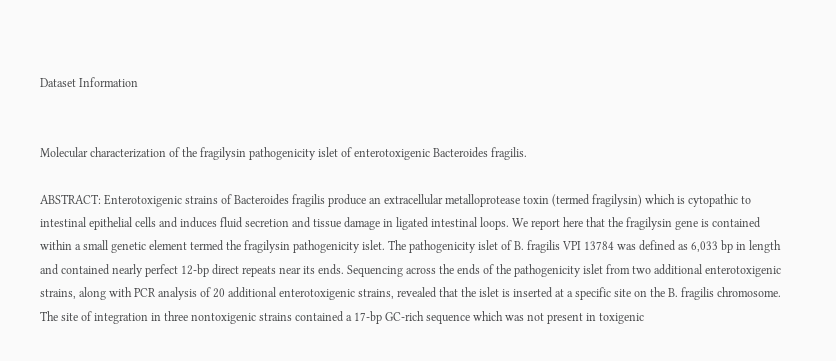Dataset Information


Molecular characterization of the fragilysin pathogenicity islet of enterotoxigenic Bacteroides fragilis.

ABSTRACT: Enterotoxigenic strains of Bacteroides fragilis produce an extracellular metalloprotease toxin (termed fragilysin) which is cytopathic to intestinal epithelial cells and induces fluid secretion and tissue damage in ligated intestinal loops. We report here that the fragilysin gene is contained within a small genetic element termed the fragilysin pathogenicity islet. The pathogenicity islet of B. fragilis VPI 13784 was defined as 6,033 bp in length and contained nearly perfect 12-bp direct repeats near its ends. Sequencing across the ends of the pathogenicity islet from two additional enterotoxigenic strains, along with PCR analysis of 20 additional enterotoxigenic strains, revealed that the islet is inserted at a specific site on the B. fragilis chromosome. The site of integration in three nontoxigenic strains contained a 17-bp GC-rich sequence which was not present in toxigenic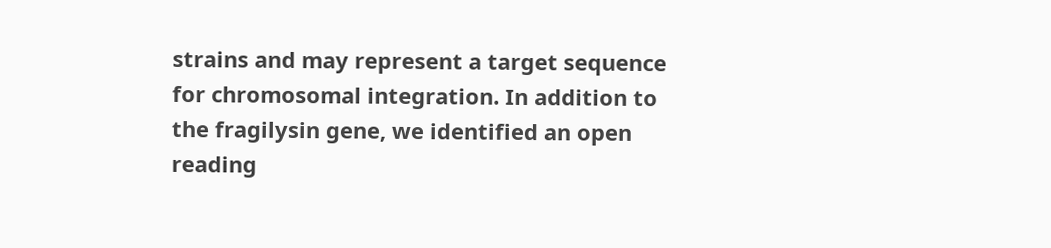strains and may represent a target sequence for chromosomal integration. In addition to the fragilysin gene, we identified an open reading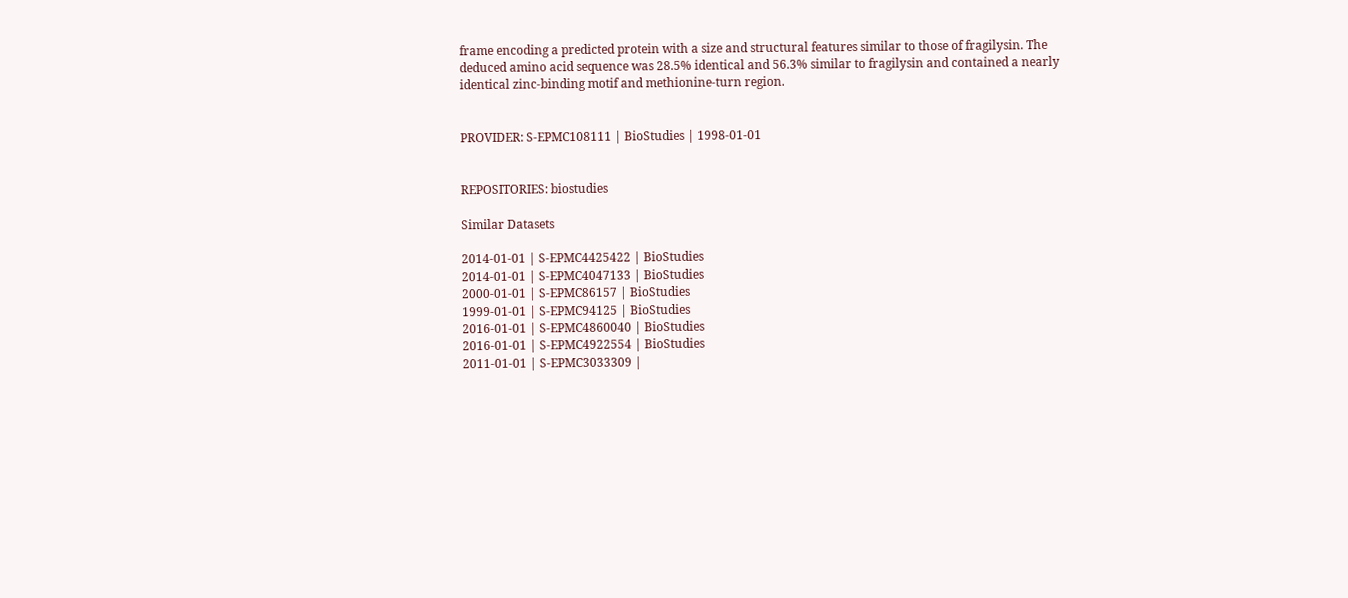frame encoding a predicted protein with a size and structural features similar to those of fragilysin. The deduced amino acid sequence was 28.5% identical and 56.3% similar to fragilysin and contained a nearly identical zinc-binding motif and methionine-turn region.


PROVIDER: S-EPMC108111 | BioStudies | 1998-01-01


REPOSITORIES: biostudies

Similar Datasets

2014-01-01 | S-EPMC4425422 | BioStudies
2014-01-01 | S-EPMC4047133 | BioStudies
2000-01-01 | S-EPMC86157 | BioStudies
1999-01-01 | S-EPMC94125 | BioStudies
2016-01-01 | S-EPMC4860040 | BioStudies
2016-01-01 | S-EPMC4922554 | BioStudies
2011-01-01 | S-EPMC3033309 |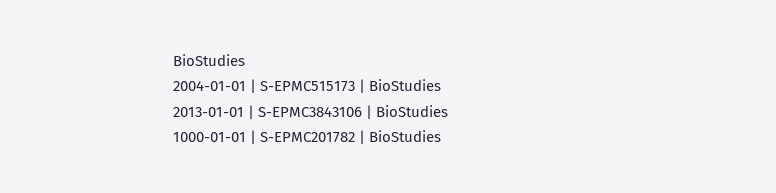BioStudies
2004-01-01 | S-EPMC515173 | BioStudies
2013-01-01 | S-EPMC3843106 | BioStudies
1000-01-01 | S-EPMC201782 | BioStudies